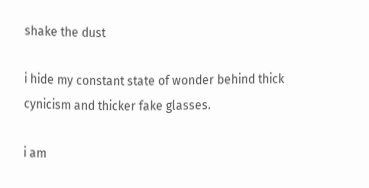shake the dust

i hide my constant state of wonder behind thick cynicism and thicker fake glasses.

i am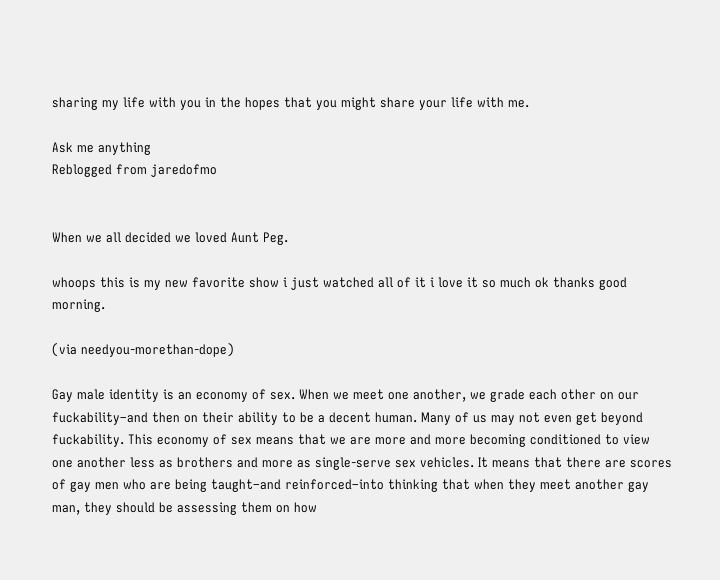sharing my life with you in the hopes that you might share your life with me.

Ask me anything
Reblogged from jaredofmo


When we all decided we loved Aunt Peg.

whoops this is my new favorite show i just watched all of it i love it so much ok thanks good morning.

(via needyou-morethan-dope)

Gay male identity is an economy of sex. When we meet one another, we grade each other on our fuckability–and then on their ability to be a decent human. Many of us may not even get beyond fuckability. This economy of sex means that we are more and more becoming conditioned to view one another less as brothers and more as single-serve sex vehicles. It means that there are scores of gay men who are being taught–and reinforced–into thinking that when they meet another gay man, they should be assessing them on how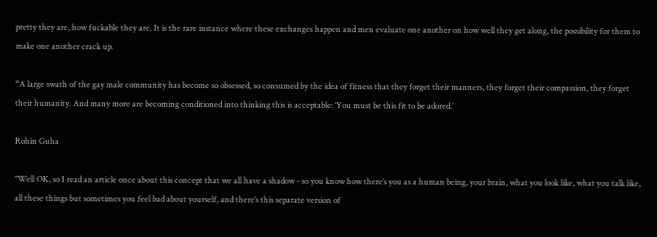pretty they are, how fuckable they are. It is the rare instance where these exchanges happen and men evaluate one another on how well they get along, the possibility for them to make one another crack up.

“A large swath of the gay male community has become so obsessed, so consumed by the idea of fitness that they forget their manners, they forget their compassion, they forget their humanity. And many more are becoming conditioned into thinking this is acceptable: ‘You must be this fit to be adored.’

Rohin Guha

"Well OK, so I read an article once about this concept that we all have a shadow - so you know how there’s you as a human being, your brain, what you look like, what you talk like, all these things but sometimes you feel bad about yourself, and there’s this separate version of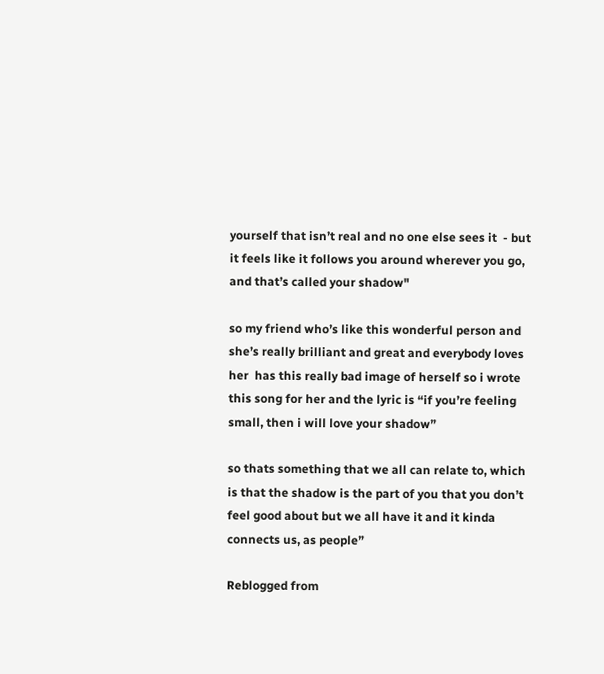yourself that isn’t real and no one else sees it  - but it feels like it follows you around wherever you go, and that’s called your shadow"

so my friend who’s like this wonderful person and she’s really brilliant and great and everybody loves her  has this really bad image of herself so i wrote this song for her and the lyric is “if you’re feeling small, then i will love your shadow”

so thats something that we all can relate to, which is that the shadow is the part of you that you don’t feel good about but we all have it and it kinda connects us, as people”

Reblogged from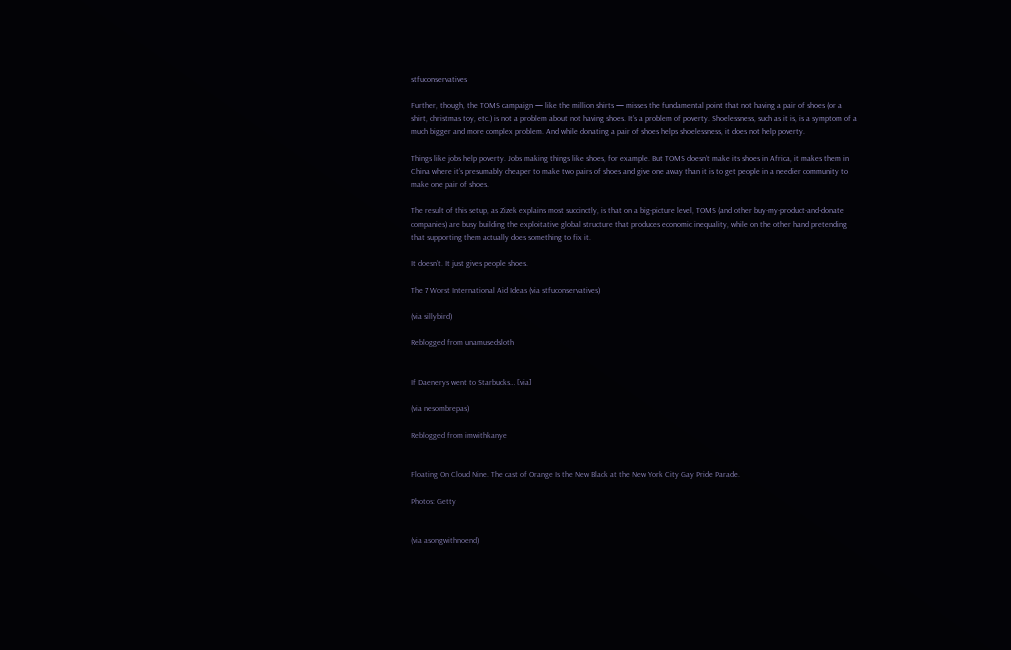stfuconservatives

Further, though, the TOMS campaign — like the million shirts — misses the fundamental point that not having a pair of shoes (or a shirt, christmas toy, etc.) is not a problem about not having shoes. It’s a problem of poverty. Shoelessness, such as it is, is a symptom of a much bigger and more complex problem. And while donating a pair of shoes helps shoelessness, it does not help poverty.

Things like jobs help poverty. Jobs making things like shoes, for example. But TOMS doesn’t make its shoes in Africa, it makes them in China where it’s presumably cheaper to make two pairs of shoes and give one away than it is to get people in a needier community to make one pair of shoes.

The result of this setup, as Zizek explains most succinctly, is that on a big-picture level, TOMS (and other buy-my-product-and-donate companies) are busy building the exploitative global structure that produces economic inequality, while on the other hand pretending that supporting them actually does something to fix it.

It doesn’t. It just gives people shoes.

The 7 Worst International Aid Ideas (via stfuconservatives)

(via sillybird)

Reblogged from unamusedsloth


If Daenerys went to Starbucks… [via]

(via nesombrepas)

Reblogged from imwithkanye


Floating On Cloud Nine. The cast of Orange Is the New Black at the New York City Gay Pride Parade.

Photos: Getty


(via asongwithnoend)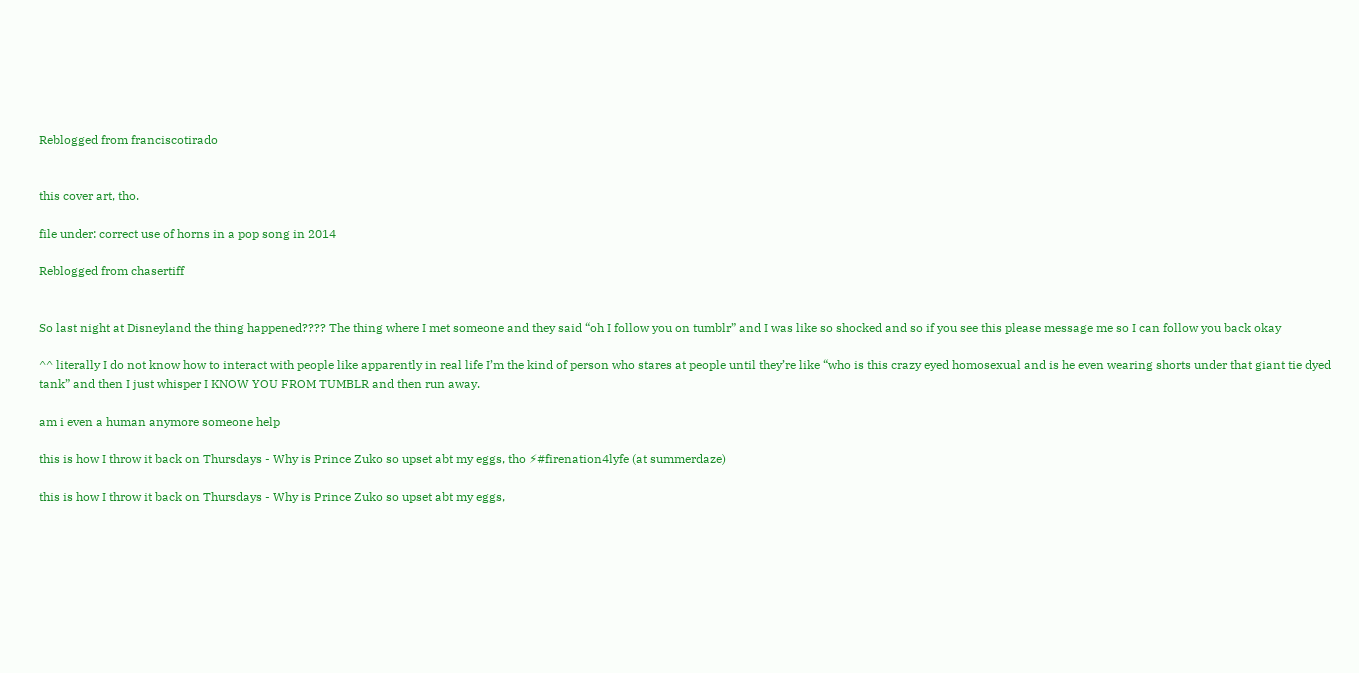Reblogged from franciscotirado


this cover art, tho.

file under: correct use of horns in a pop song in 2014

Reblogged from chasertiff


So last night at Disneyland the thing happened???? The thing where I met someone and they said “oh I follow you on tumblr” and I was like so shocked and so if you see this please message me so I can follow you back okay

^^ literally I do not know how to interact with people like apparently in real life I’m the kind of person who stares at people until they’re like “who is this crazy eyed homosexual and is he even wearing shorts under that giant tie dyed tank” and then I just whisper I KNOW YOU FROM TUMBLR and then run away.

am i even a human anymore someone help

this is how I throw it back on Thursdays - Why is Prince Zuko so upset abt my eggs, tho ⚡#firenation4lyfe (at summerdaze)

this is how I throw it back on Thursdays - Why is Prince Zuko so upset abt my eggs,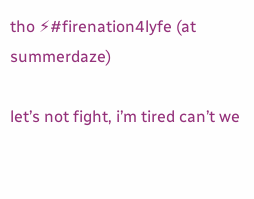tho ⚡#firenation4lyfe (at summerdaze)

let’s not fight, i’m tired can’t we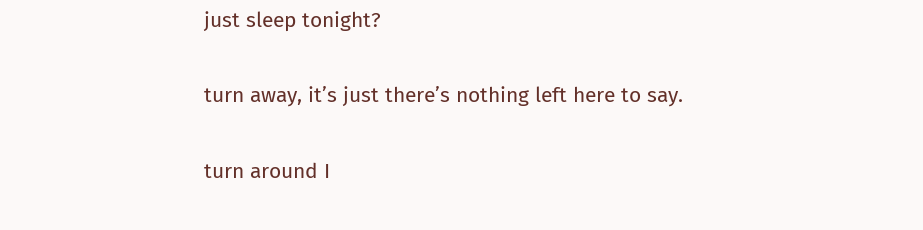just sleep tonight?

turn away, it’s just there’s nothing left here to say.

turn around I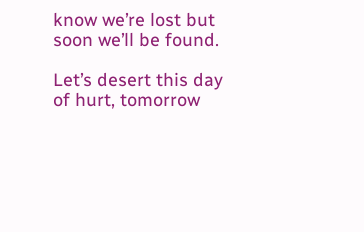know we’re lost but soon we’ll be found.

Let’s desert this day of hurt, tomorrow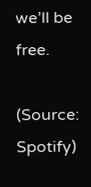we’ll be free.

(Source: Spotify)